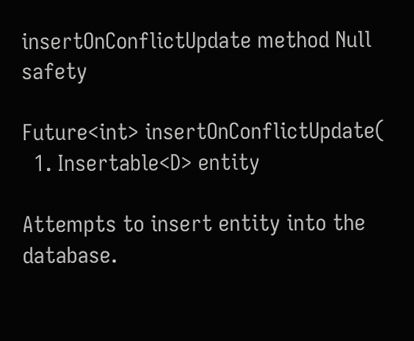insertOnConflictUpdate method Null safety

Future<int> insertOnConflictUpdate(
  1. Insertable<D> entity

Attempts to insert entity into the database.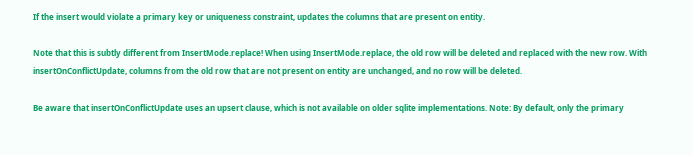If the insert would violate a primary key or uniqueness constraint, updates the columns that are present on entity.

Note that this is subtly different from InsertMode.replace! When using InsertMode.replace, the old row will be deleted and replaced with the new row. With insertOnConflictUpdate, columns from the old row that are not present on entity are unchanged, and no row will be deleted.

Be aware that insertOnConflictUpdate uses an upsert clause, which is not available on older sqlite implementations. Note: By default, only the primary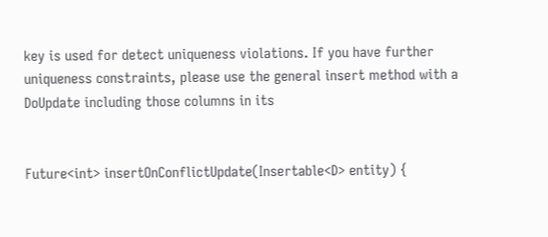key is used for detect uniqueness violations. If you have further uniqueness constraints, please use the general insert method with a DoUpdate including those columns in its


Future<int> insertOnConflictUpdate(Insertable<D> entity) {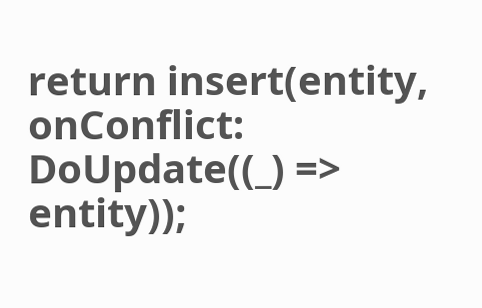return insert(entity, onConflict: DoUpdate((_) => entity));